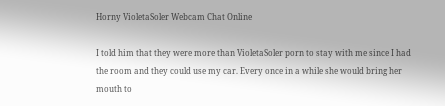Horny VioletaSoler Webcam Chat Online

I told him that they were more than VioletaSoler porn to stay with me since I had the room and they could use my car. Every once in a while she would bring her mouth to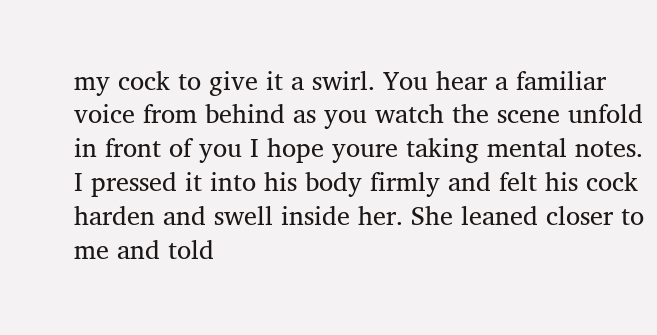my cock to give it a swirl. You hear a familiar voice from behind as you watch the scene unfold in front of you I hope youre taking mental notes. I pressed it into his body firmly and felt his cock harden and swell inside her. She leaned closer to me and told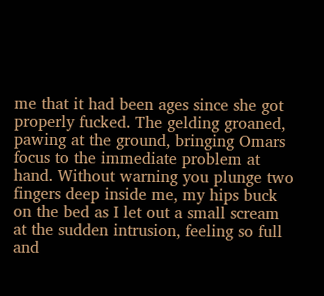me that it had been ages since she got properly fucked. The gelding groaned, pawing at the ground, bringing Omars focus to the immediate problem at hand. Without warning you plunge two fingers deep inside me, my hips buck on the bed as I let out a small scream at the sudden intrusion, feeling so full and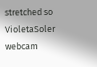stretched so VioletaSoler webcam